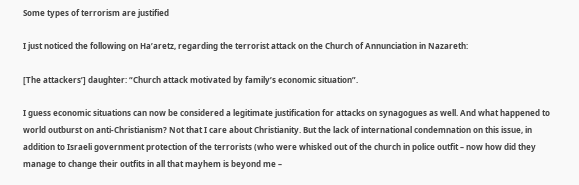Some types of terrorism are justified

I just noticed the following on Ha’aretz, regarding the terrorist attack on the Church of Annunciation in Nazareth:

[The attackers’] daughter: “Church attack motivated by family’s economic situation”.

I guess economic situations can now be considered a legitimate justification for attacks on synagogues as well. And what happened to world outburst on anti-Christianism? Not that I care about Christianity. But the lack of international condemnation on this issue, in addition to Israeli government protection of the terrorists (who were whisked out of the church in police outfit – now how did they manage to change their outfits in all that mayhem is beyond me –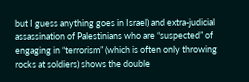but I guess anything goes in Israel) and extra-judicial assassination of Palestinians who are “suspected” of engaging in “terrorism” (which is often only throwing rocks at soldiers) shows the double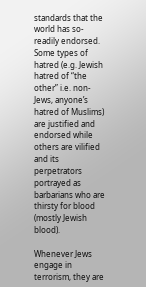standards that the world has so-readily endorsed. Some types of hatred (e.g. Jewish hatred of “the other” i.e. non-Jews, anyone’s hatred of Muslims) are justified and endorsed while others are vilified and its perpetrators portrayed as barbarians who are thirsty for blood (mostly Jewish blood).

Whenever Jews engage in terrorism, they are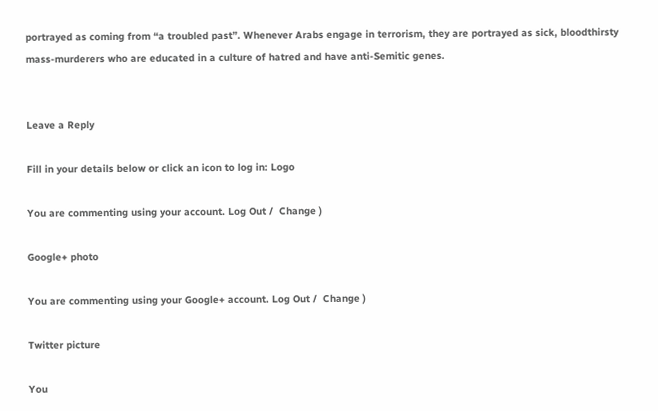portrayed as coming from “a troubled past”. Whenever Arabs engage in terrorism, they are portrayed as sick, bloodthirsty mass-murderers who are educated in a culture of hatred and have anti-Semitic genes.


Leave a Reply

Fill in your details below or click an icon to log in: Logo

You are commenting using your account. Log Out /  Change )

Google+ photo

You are commenting using your Google+ account. Log Out /  Change )

Twitter picture

You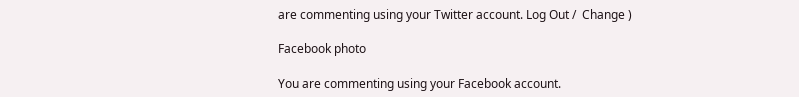are commenting using your Twitter account. Log Out /  Change )

Facebook photo

You are commenting using your Facebook account.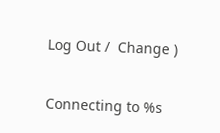Log Out /  Change )


Connecting to %s